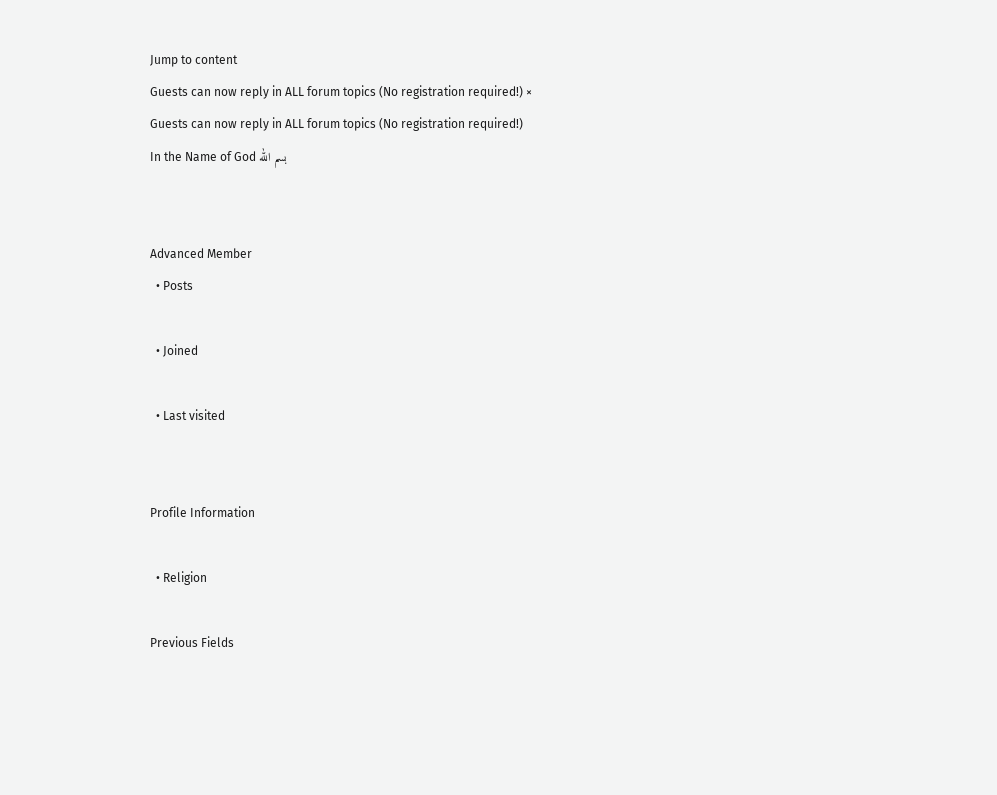Jump to content
Guests can now reply in ALL forum topics (No registration required!) ×
Guests can now reply in ALL forum topics (No registration required!)
In the Name of God بسم الله


Advanced Member
  • Posts

  • Joined

  • Last visited


Profile Information

  • Religion

Previous Fields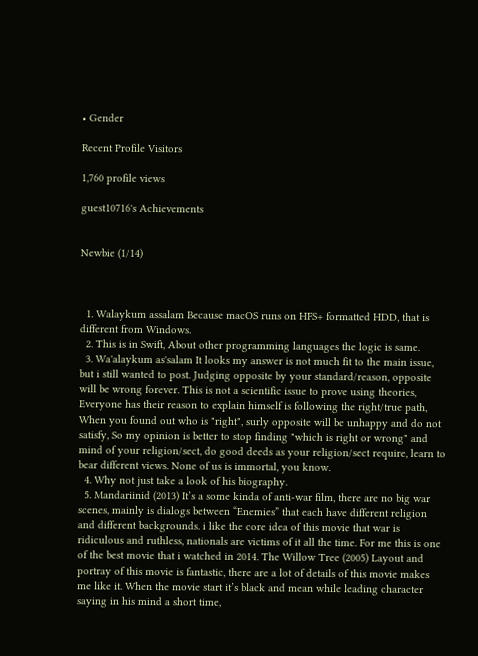• Gender

Recent Profile Visitors

1,760 profile views

guest10716's Achievements


Newbie (1/14)



  1. Walaykum assalam Because macOS runs on HFS+ formatted HDD, that is different from Windows.
  2. This is in Swift, About other programming languages the logic is same.
  3. Wa'alaykum as'salam It looks my answer is not much fit to the main issue, but i still wanted to post. Judging opposite by your standard/reason, opposite will be wrong forever. This is not a scientific issue to prove using theories, Everyone has their reason to explain himself is following the right/true path, When you found out who is "right", surly opposite will be unhappy and do not satisfy, So my opinion is better to stop finding "which is right or wrong" and mind of your religion/sect, do good deeds as your religion/sect require, learn to bear different views. None of us is immortal, you know.
  4. Why not just take a look of his biography.
  5. Mandariinid (2013) It’s a some kinda of anti-war film, there are no big war scenes, mainly is dialogs between “Enemies” that each have different religion and different backgrounds. i like the core idea of this movie that war is ridiculous and ruthless, nationals are victims of it all the time. For me this is one of the best movie that i watched in 2014. The Willow Tree (2005) Layout and portray of this movie is fantastic, there are a lot of details of this movie makes me like it. When the movie start it’s black and mean while leading character saying in his mind a short time,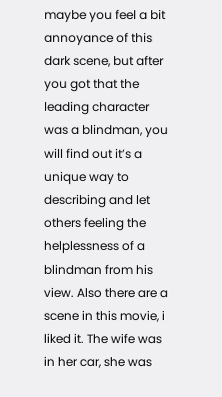maybe you feel a bit annoyance of this dark scene, but after you got that the leading character was a blindman, you will find out it’s a unique way to describing and let others feeling the helplessness of a blindman from his view. Also there are a scene in this movie, i liked it. The wife was in her car, she was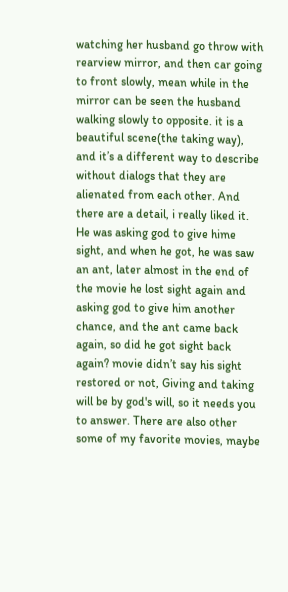watching her husband go throw with rearview mirror, and then car going to front slowly, mean while in the mirror can be seen the husband walking slowly to opposite. it is a beautiful scene(the taking way), and it’s a different way to describe without dialogs that they are alienated from each other. And there are a detail, i really liked it. He was asking god to give hime sight, and when he got, he was saw an ant, later almost in the end of the movie he lost sight again and asking god to give him another chance, and the ant came back again, so did he got sight back again? movie didn’t say his sight restored or not, Giving and taking will be by god's will, so it needs you to answer. There are also other some of my favorite movies, maybe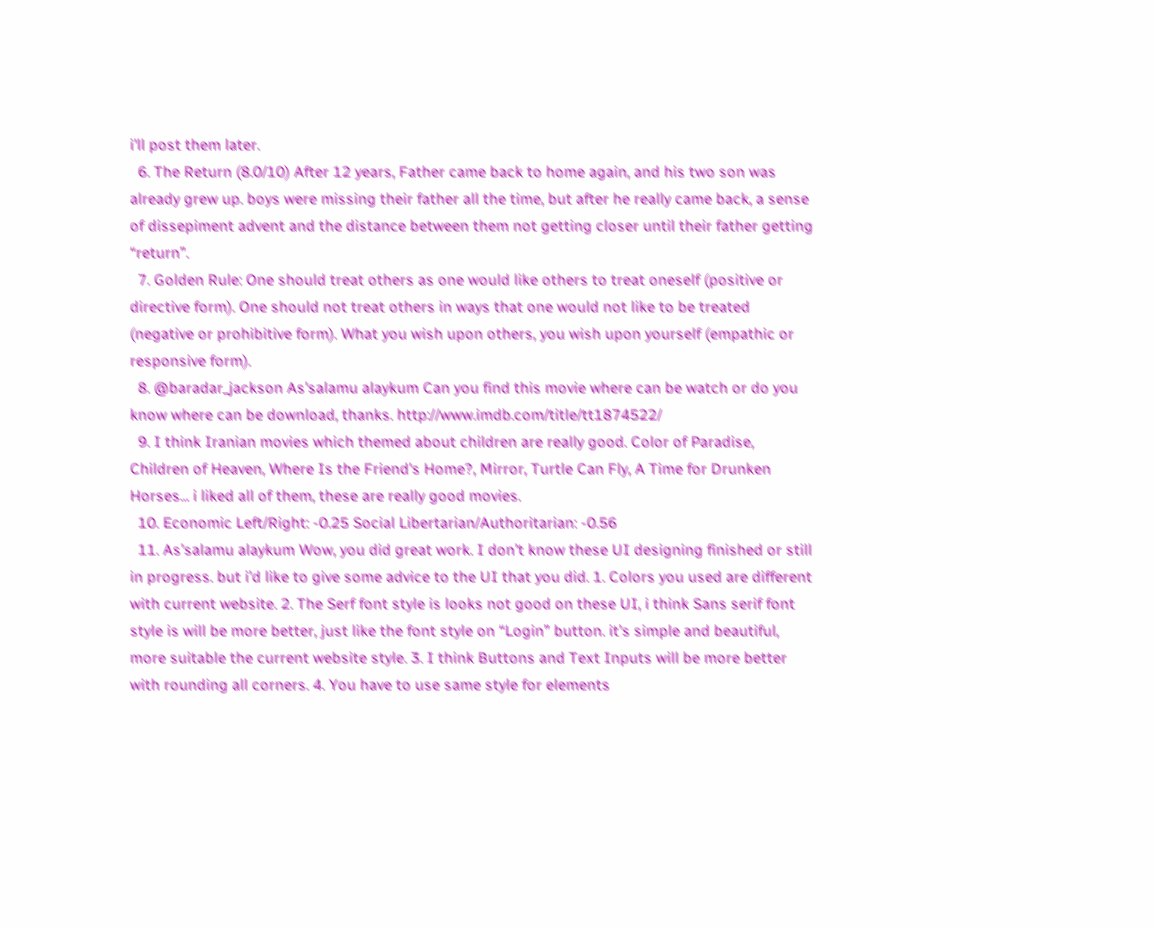i'll post them later.
  6. The Return (8.0/10) After 12 years, Father came back to home again, and his two son was already grew up. boys were missing their father all the time, but after he really came back, a sense of dissepiment advent and the distance between them not getting closer until their father getting “return”.
  7. Golden Rule: One should treat others as one would like others to treat oneself (positive or directive form). One should not treat others in ways that one would not like to be treated (negative or prohibitive form). What you wish upon others, you wish upon yourself (empathic or responsive form).
  8. @baradar_jackson As'salamu alaykum Can you find this movie where can be watch or do you know where can be download, thanks. http://www.imdb.com/title/tt1874522/
  9. I think Iranian movies which themed about children are really good. Color of Paradise, Children of Heaven, Where Is the Friend's Home?, Mirror, Turtle Can Fly, A Time for Drunken Horses... i liked all of them, these are really good movies.
  10. Economic Left/Right: -0.25 Social Libertarian/Authoritarian: -0.56
  11. As’salamu alaykum Wow, you did great work. I don’t know these UI designing finished or still in progress. but i’d like to give some advice to the UI that you did. 1. Colors you used are different with current website. 2. The Serf font style is looks not good on these UI, i think Sans serif font style is will be more better, just like the font style on “Login” button. it’s simple and beautiful, more suitable the current website style. 3. I think Buttons and Text Inputs will be more better with rounding all corners. 4. You have to use same style for elements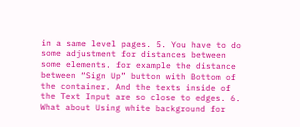in a same level pages. 5. You have to do some adjustment for distances between some elements. for example the distance between “Sign Up” button with Bottom of the container. And the texts inside of the Text Input are so close to edges. 6. What about Using white background for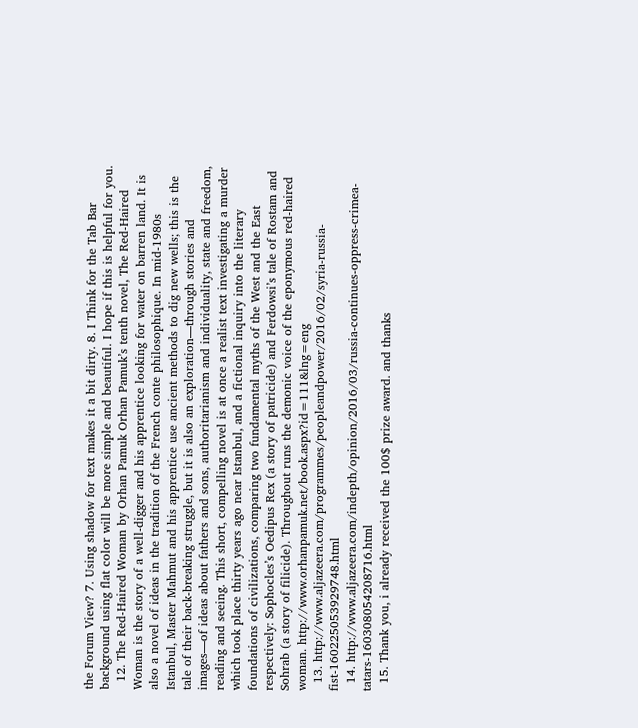the Forum View? 7. Using shadow for text makes it a bit dirty. 8. I Think for the Tab Bar background using flat color will be more simple and beautiful. I hope if this is helpful for you.
  12. The Red-Haired Woman by Orhan Pamuk Orhan Pamuk’s tenth novel, The Red-Haired Woman is the story of a well-digger and his apprentice looking for water on barren land. It is also a novel of ideas in the tradition of the French conte philosophique. In mid-1980s Istanbul, Master Mahmut and his apprentice use ancient methods to dig new wells; this is the tale of their back-breaking struggle, but it is also an exploration—through stories and images—of ideas about fathers and sons, authoritarianism and individuality, state and freedom, reading and seeing. This short, compelling novel is at once a realist text investigating a murder which took place thirty years ago near Istanbul, and a fictional inquiry into the literary foundations of civilizations, comparing two fundamental myths of the West and the East respectively: Sophocles’s Oedipus Rex (a story of patricide) and Ferdowsi’s tale of Rostam and Sohrab (a story of filicide). Throughout runs the demonic voice of the eponymous red-haired woman. http://www.orhanpamuk.net/book.aspx?id=111&lng=eng
  13. http://www.aljazeera.com/programmes/peopleandpower/2016/02/syria-russia-fist-160225053929748.html
  14. http://www.aljazeera.com/indepth/opinion/2016/03/russia-continues-oppress-crimea-tatars-160308054208716.html
  15. Thank you, i already received the 100$ prize award. and thanks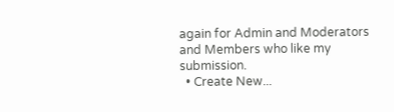again for Admin and Moderators and Members who like my submission.
  • Create New...